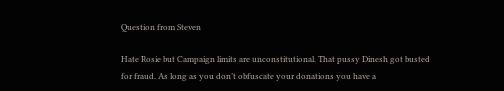Question from Steven

Hate Rosie but Campaign limits are unconstitutional. That pussy Dinesh got busted for fraud. As long as you don’t obfuscate your donations you have a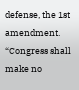defense, the 1st amendment. “Congress shall make no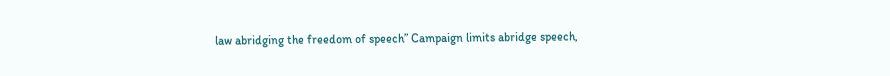law abridging the freedom of speech” Campaign limits abridge speech,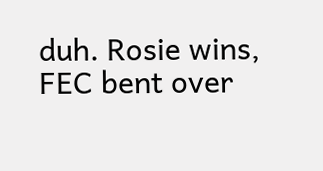duh. Rosie wins, FEC bent over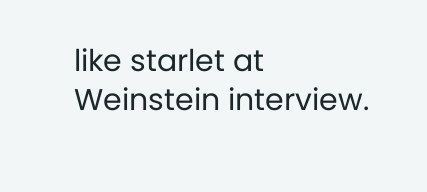like starlet at Weinstein interview.